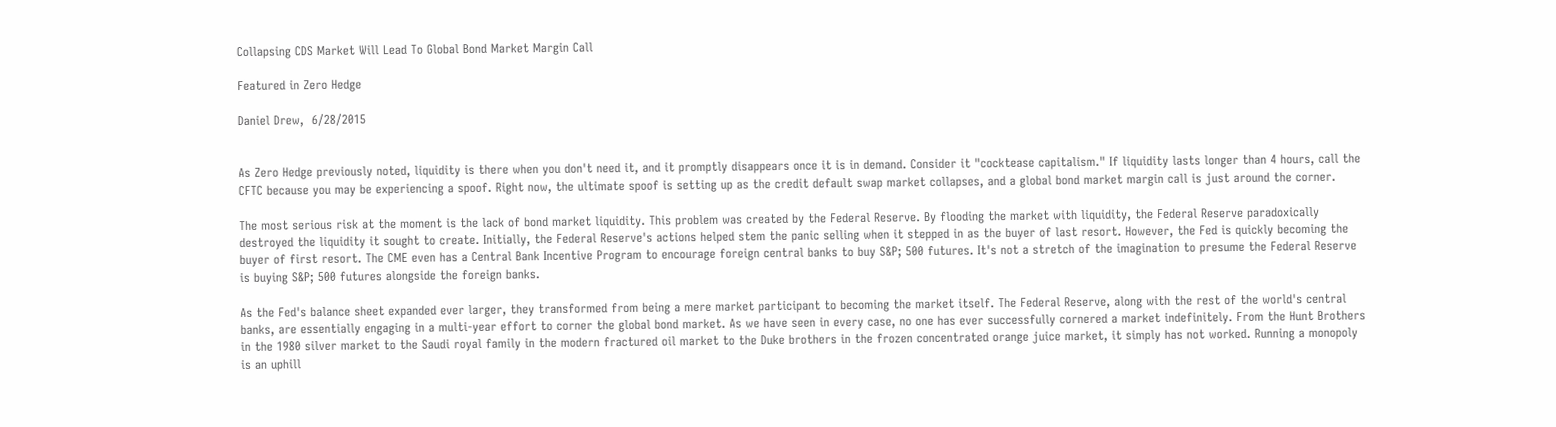Collapsing CDS Market Will Lead To Global Bond Market Margin Call

Featured in Zero Hedge

Daniel Drew,  6/28/2015


As Zero Hedge previously noted, liquidity is there when you don't need it, and it promptly disappears once it is in demand. Consider it "cocktease capitalism." If liquidity lasts longer than 4 hours, call the CFTC because you may be experiencing a spoof. Right now, the ultimate spoof is setting up as the credit default swap market collapses, and a global bond market margin call is just around the corner.

The most serious risk at the moment is the lack of bond market liquidity. This problem was created by the Federal Reserve. By flooding the market with liquidity, the Federal Reserve paradoxically destroyed the liquidity it sought to create. Initially, the Federal Reserve's actions helped stem the panic selling when it stepped in as the buyer of last resort. However, the Fed is quickly becoming the buyer of first resort. The CME even has a Central Bank Incentive Program to encourage foreign central banks to buy S&P; 500 futures. It's not a stretch of the imagination to presume the Federal Reserve is buying S&P; 500 futures alongside the foreign banks.

As the Fed's balance sheet expanded ever larger, they transformed from being a mere market participant to becoming the market itself. The Federal Reserve, along with the rest of the world's central banks, are essentially engaging in a multi-year effort to corner the global bond market. As we have seen in every case, no one has ever successfully cornered a market indefinitely. From the Hunt Brothers in the 1980 silver market to the Saudi royal family in the modern fractured oil market to the Duke brothers in the frozen concentrated orange juice market, it simply has not worked. Running a monopoly is an uphill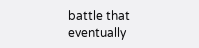battle that eventually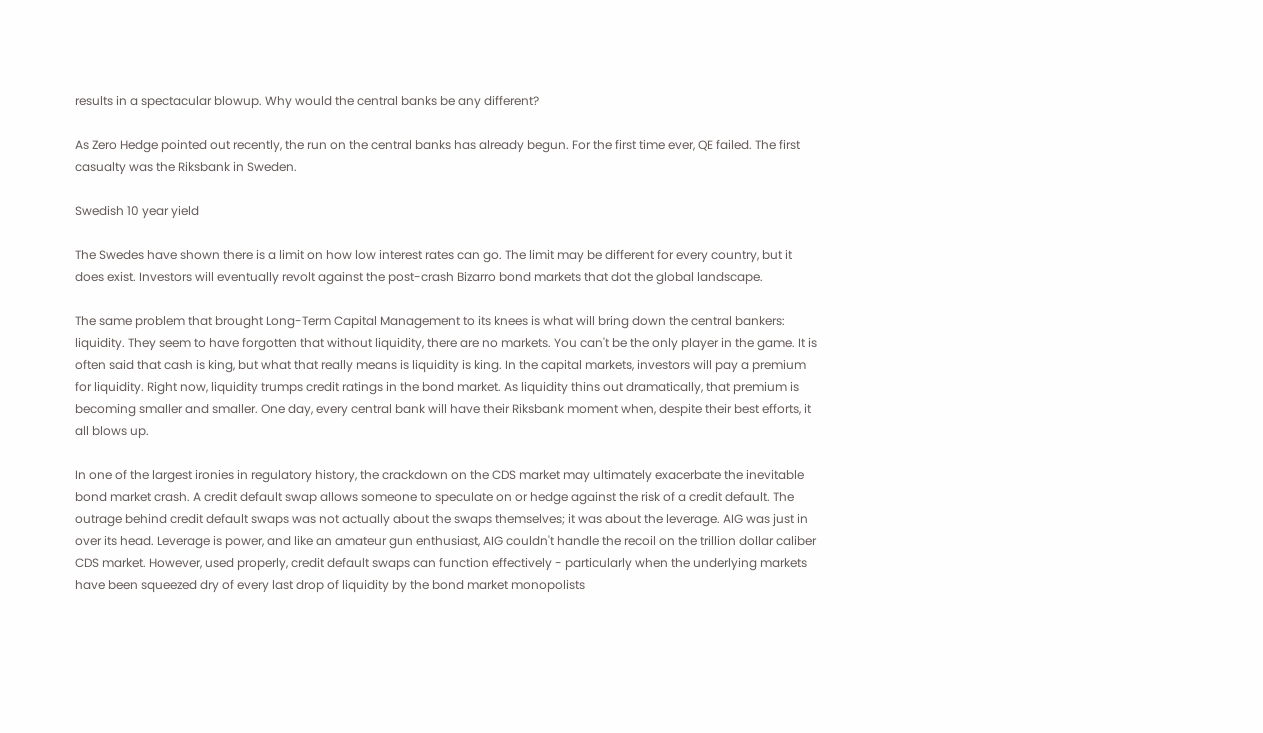results in a spectacular blowup. Why would the central banks be any different?

As Zero Hedge pointed out recently, the run on the central banks has already begun. For the first time ever, QE failed. The first casualty was the Riksbank in Sweden.

Swedish 10 year yield

The Swedes have shown there is a limit on how low interest rates can go. The limit may be different for every country, but it does exist. Investors will eventually revolt against the post-crash Bizarro bond markets that dot the global landscape.

The same problem that brought Long-Term Capital Management to its knees is what will bring down the central bankers: liquidity. They seem to have forgotten that without liquidity, there are no markets. You can't be the only player in the game. It is often said that cash is king, but what that really means is liquidity is king. In the capital markets, investors will pay a premium for liquidity. Right now, liquidity trumps credit ratings in the bond market. As liquidity thins out dramatically, that premium is becoming smaller and smaller. One day, every central bank will have their Riksbank moment when, despite their best efforts, it all blows up.

In one of the largest ironies in regulatory history, the crackdown on the CDS market may ultimately exacerbate the inevitable bond market crash. A credit default swap allows someone to speculate on or hedge against the risk of a credit default. The outrage behind credit default swaps was not actually about the swaps themselves; it was about the leverage. AIG was just in over its head. Leverage is power, and like an amateur gun enthusiast, AIG couldn't handle the recoil on the trillion dollar caliber CDS market. However, used properly, credit default swaps can function effectively - particularly when the underlying markets have been squeezed dry of every last drop of liquidity by the bond market monopolists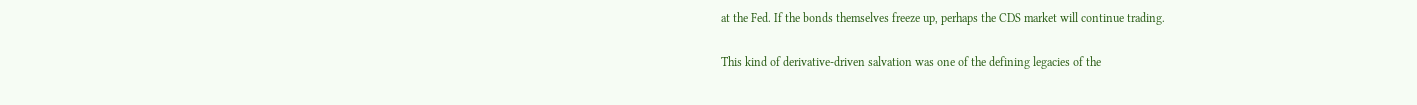at the Fed. If the bonds themselves freeze up, perhaps the CDS market will continue trading.

This kind of derivative-driven salvation was one of the defining legacies of the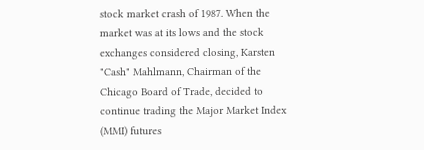stock market crash of 1987. When the market was at its lows and the stock exchanges considered closing, Karsten "Cash" Mahlmann, Chairman of the Chicago Board of Trade, decided to continue trading the Major Market Index (MMI) futures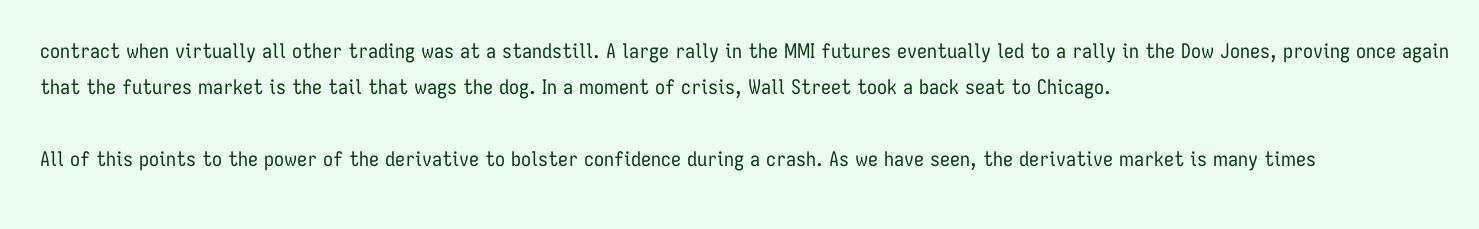contract when virtually all other trading was at a standstill. A large rally in the MMI futures eventually led to a rally in the Dow Jones, proving once again that the futures market is the tail that wags the dog. In a moment of crisis, Wall Street took a back seat to Chicago.

All of this points to the power of the derivative to bolster confidence during a crash. As we have seen, the derivative market is many times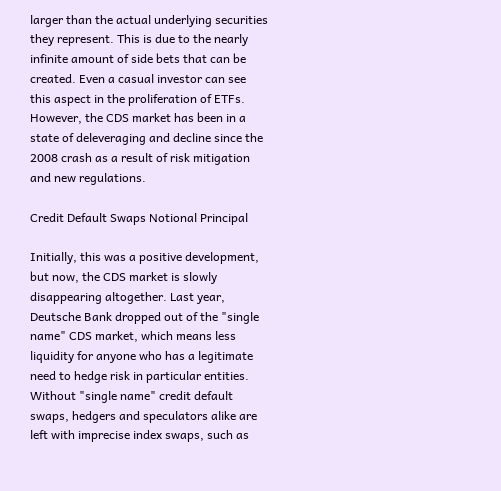larger than the actual underlying securities they represent. This is due to the nearly infinite amount of side bets that can be created. Even a casual investor can see this aspect in the proliferation of ETFs. However, the CDS market has been in a state of deleveraging and decline since the 2008 crash as a result of risk mitigation and new regulations.

Credit Default Swaps Notional Principal

Initially, this was a positive development, but now, the CDS market is slowly disappearing altogether. Last year, Deutsche Bank dropped out of the "single name" CDS market, which means less liquidity for anyone who has a legitimate need to hedge risk in particular entities. Without "single name" credit default swaps, hedgers and speculators alike are left with imprecise index swaps, such as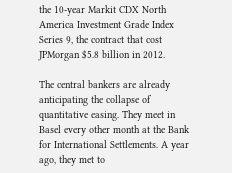the 10-year Markit CDX North America Investment Grade Index Series 9, the contract that cost JPMorgan $5.8 billion in 2012.

The central bankers are already anticipating the collapse of quantitative easing. They meet in Basel every other month at the Bank for International Settlements. A year ago, they met to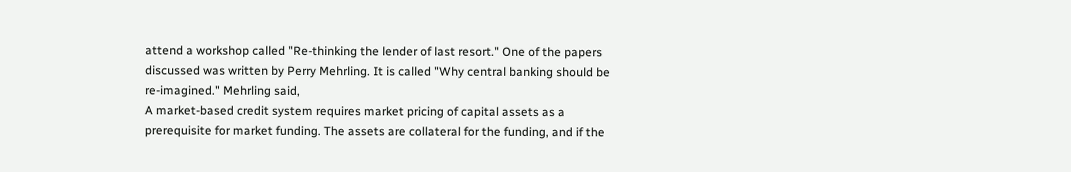attend a workshop called "Re-thinking the lender of last resort." One of the papers discussed was written by Perry Mehrling. It is called "Why central banking should be re-imagined." Mehrling said,
A market-based credit system requires market pricing of capital assets as a prerequisite for market funding. The assets are collateral for the funding, and if the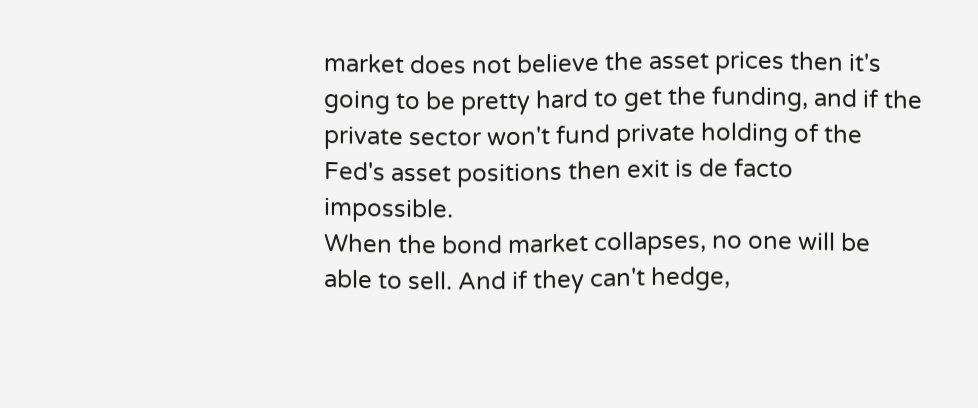market does not believe the asset prices then it's going to be pretty hard to get the funding, and if the private sector won't fund private holding of the Fed's asset positions then exit is de facto impossible.
When the bond market collapses, no one will be able to sell. And if they can't hedge,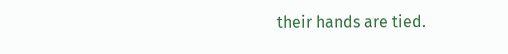their hands are tied.